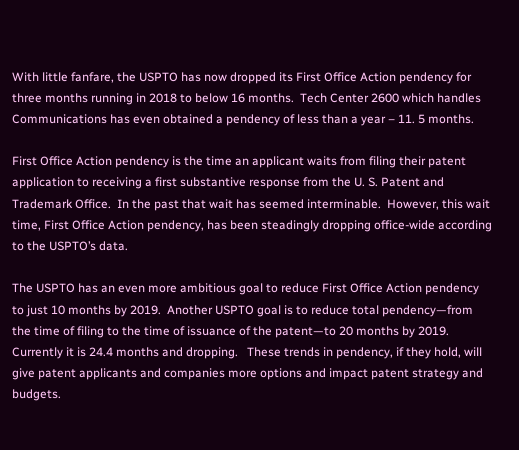With little fanfare, the USPTO has now dropped its First Office Action pendency for three months running in 2018 to below 16 months.  Tech Center 2600 which handles Communications has even obtained a pendency of less than a year – 11. 5 months.

First Office Action pendency is the time an applicant waits from filing their patent application to receiving a first substantive response from the U. S. Patent and Trademark Office.  In the past that wait has seemed interminable.  However, this wait time, First Office Action pendency, has been steadingly dropping office-wide according to the USPTO’s data.

The USPTO has an even more ambitious goal to reduce First Office Action pendency to just 10 months by 2019.  Another USPTO goal is to reduce total pendency—from the time of filing to the time of issuance of the patent—to 20 months by 2019. Currently it is 24.4 months and dropping.   These trends in pendency, if they hold, will give patent applicants and companies more options and impact patent strategy and budgets.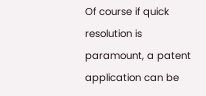Of course if quick resolution is paramount, a patent application can be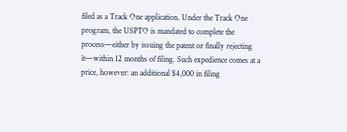filed as a Track One application. Under the Track One program, the USPTO is mandated to complete the process—either by issuing the patent or finally rejecting it—within 12 months of filing. Such expedience comes at a price, however: an additional $4,000 in filing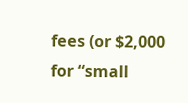fees (or $2,000 for “small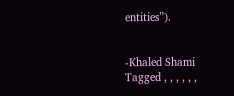entities”).


-Khaled Shami
Tagged , , , , , ,